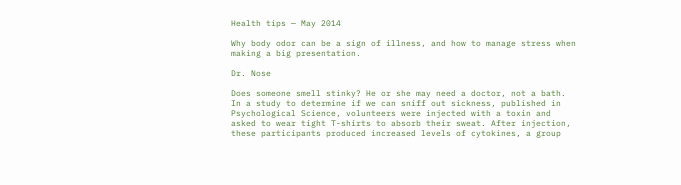Health tips — May 2014

Why body odor can be a sign of illness, and how to manage stress when making a big presentation.

Dr. Nose

Does someone smell stinky? He or she may need a doctor, not a bath. In a study to determine if we can sniff out sickness, published in Psychological Science, volunteers were injected with a toxin and asked to wear tight T-shirts to absorb their sweat. After injection, these participants produced increased levels of cytokines, a group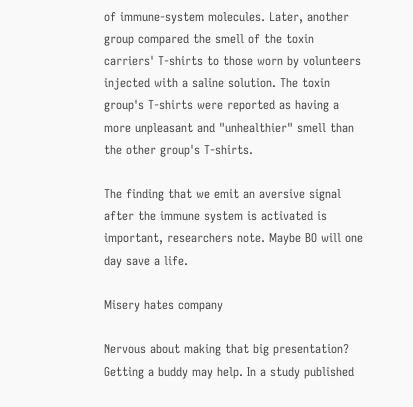of immune-system molecules. Later, another group compared the smell of the toxin carriers' T-shirts to those worn by volunteers injected with a saline solution. The toxin group's T-shirts were reported as having a more unpleasant and "unhealthier" smell than the other group's T-shirts.

The finding that we emit an aversive signal after the immune system is activated is important, researchers note. Maybe BO will one day save a life.

Misery hates company

Nervous about making that big presentation? Getting a buddy may help. In a study published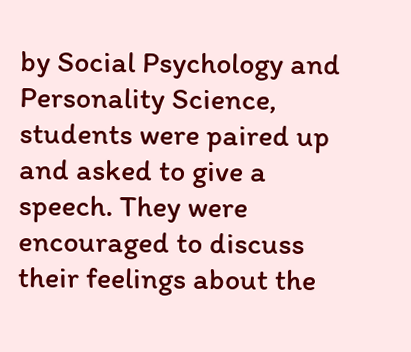by Social Psychology and Personality Science, students were paired up and asked to give a speech. They were encouraged to discuss their feelings about the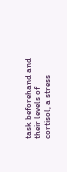task beforehand and their levels of cortisol, a stress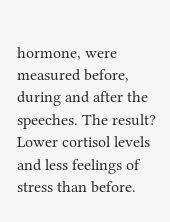hormone, were measured before, during and after the speeches. The result? Lower cortisol levels and less feelings of stress than before.